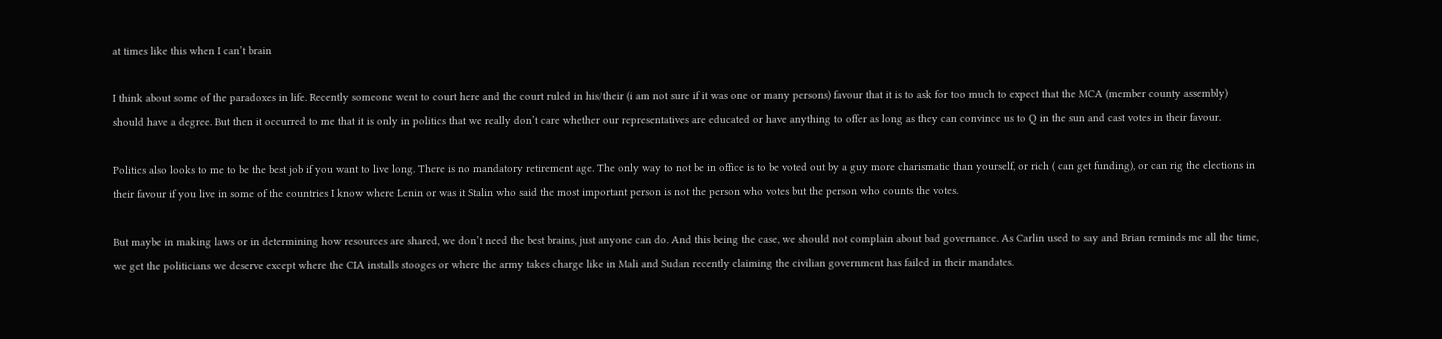at times like this when I can’t brain

I think about some of the paradoxes in life. Recently someone went to court here and the court ruled in his/their (i am not sure if it was one or many persons) favour that it is to ask for too much to expect that the MCA (member county assembly) should have a degree. But then it occurred to me that it is only in politics that we really don’t care whether our representatives are educated or have anything to offer as long as they can convince us to Q in the sun and cast votes in their favour.

Politics also looks to me to be the best job if you want to live long. There is no mandatory retirement age. The only way to not be in office is to be voted out by a guy more charismatic than yourself, or rich ( can get funding), or can rig the elections in their favour if you live in some of the countries I know where Lenin or was it Stalin who said the most important person is not the person who votes but the person who counts the votes.

But maybe in making laws or in determining how resources are shared, we don’t need the best brains, just anyone can do. And this being the case, we should not complain about bad governance. As Carlin used to say and Brian reminds me all the time, we get the politicians we deserve except where the CIA installs stooges or where the army takes charge like in Mali and Sudan recently claiming the civilian government has failed in their mandates.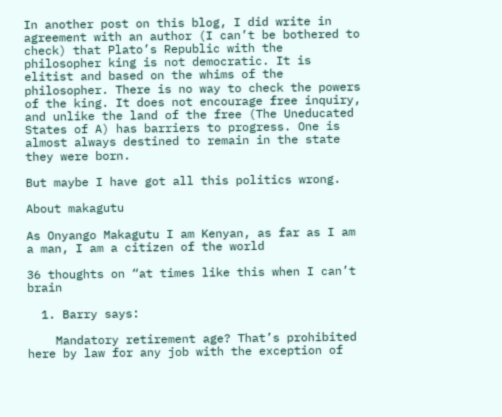In another post on this blog, I did write in agreement with an author (I can’t be bothered to check) that Plato’s Republic with the philosopher king is not democratic. It is elitist and based on the whims of the philosopher. There is no way to check the powers of the king. It does not encourage free inquiry, and unlike the land of the free (The Uneducated States of A) has barriers to progress. One is almost always destined to remain in the state they were born.

But maybe I have got all this politics wrong.

About makagutu

As Onyango Makagutu I am Kenyan, as far as I am a man, I am a citizen of the world

36 thoughts on “at times like this when I can’t brain

  1. Barry says:

    Mandatory retirement age? That’s prohibited here by law for any job with the exception of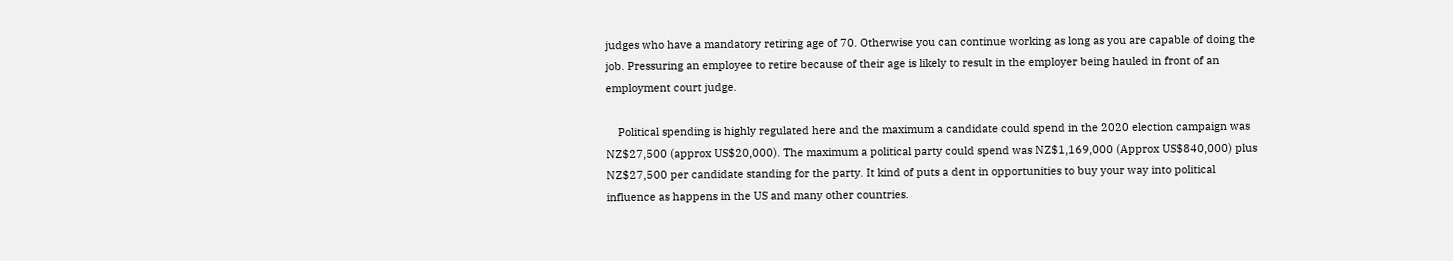judges who have a mandatory retiring age of 70. Otherwise you can continue working as long as you are capable of doing the job. Pressuring an employee to retire because of their age is likely to result in the employer being hauled in front of an employment court judge.

    Political spending is highly regulated here and the maximum a candidate could spend in the 2020 election campaign was NZ$27,500 (approx US$20,000). The maximum a political party could spend was NZ$1,169,000 (Approx US$840,000) plus NZ$27,500 per candidate standing for the party. It kind of puts a dent in opportunities to buy your way into political influence as happens in the US and many other countries.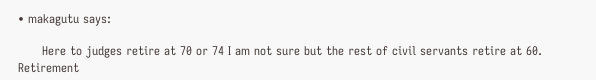• makagutu says:

      Here to judges retire at 70 or 74 I am not sure but the rest of civil servants retire at 60. Retirement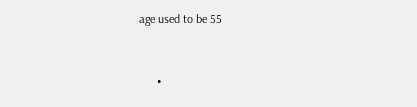age used to be 55


      •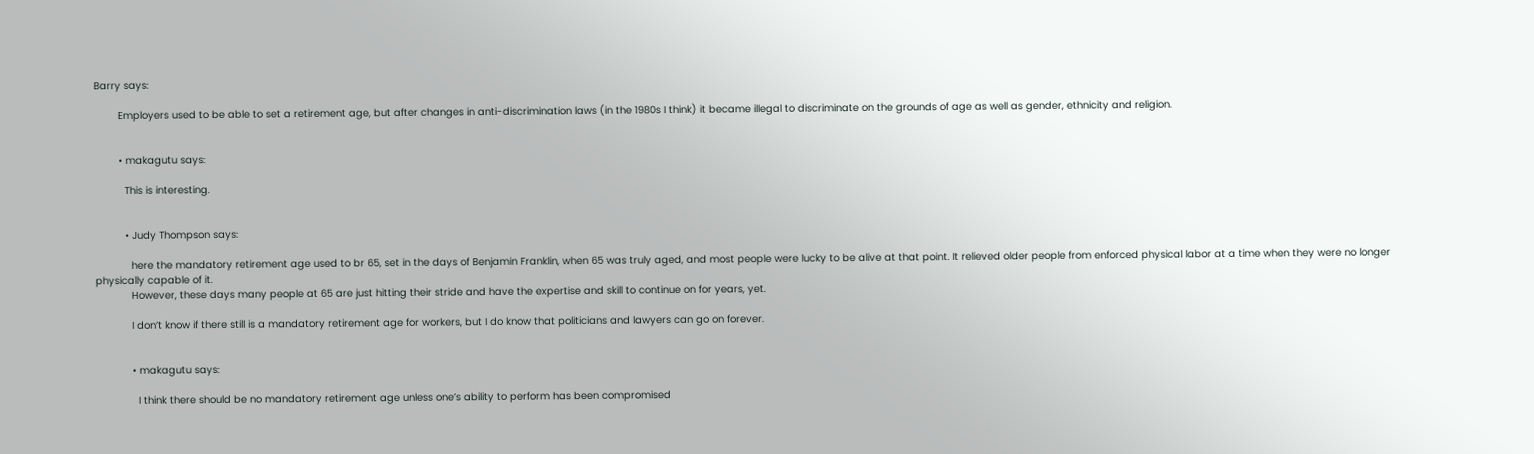Barry says:

        Employers used to be able to set a retirement age, but after changes in anti-discrimination laws (in the 1980s I think) it became illegal to discriminate on the grounds of age as well as gender, ethnicity and religion.


        • makagutu says:

          This is interesting.


          • Judy Thompson says:

            here the mandatory retirement age used to br 65, set in the days of Benjamin Franklin, when 65 was truly aged, and most people were lucky to be alive at that point. It relieved older people from enforced physical labor at a time when they were no longer physically capable of it.
            However, these days many people at 65 are just hitting their stride and have the expertise and skill to continue on for years, yet.

            I don’t know if there still is a mandatory retirement age for workers, but I do know that politicians and lawyers can go on forever.


            • makagutu says:

              I think there should be no mandatory retirement age unless one’s ability to perform has been compromised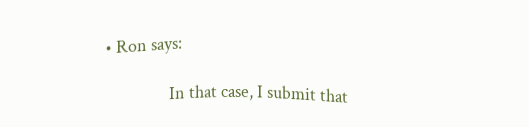• Ron says:

                In that case, I submit that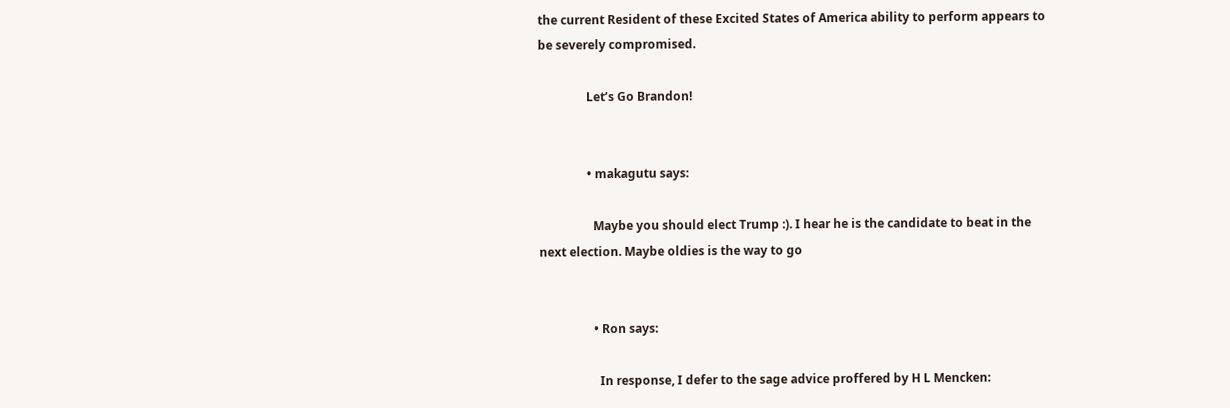the current Resident of these Excited States of America ability to perform appears to be severely compromised.

                Let’s Go Brandon!


                • makagutu says:

                  Maybe you should elect Trump :). I hear he is the candidate to beat in the next election. Maybe oldies is the way to go


                  • Ron says:

                    In response, I defer to the sage advice proffered by H L Mencken: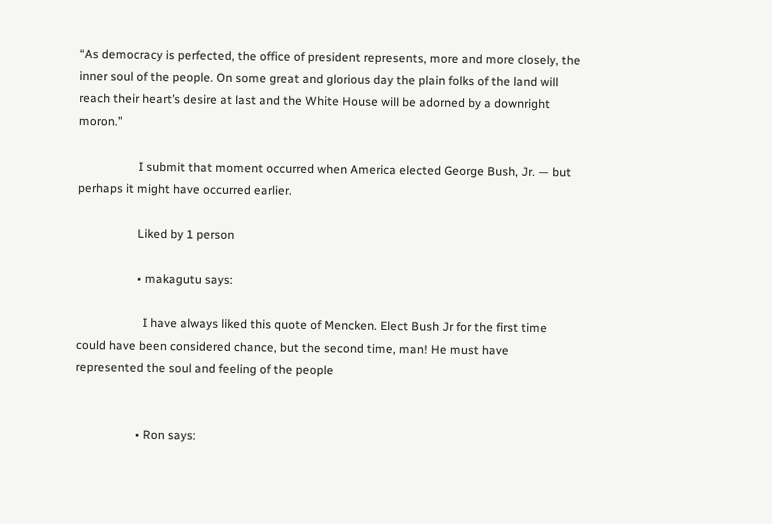“As democracy is perfected, the office of president represents, more and more closely, the inner soul of the people. On some great and glorious day the plain folks of the land will reach their heart’s desire at last and the White House will be adorned by a downright moron.”

                    I submit that moment occurred when America elected George Bush, Jr. — but perhaps it might have occurred earlier.

                    Liked by 1 person

                    • makagutu says:

                      I have always liked this quote of Mencken. Elect Bush Jr for the first time could have been considered chance, but the second time, man! He must have represented the soul and feeling of the people


                    • Ron says: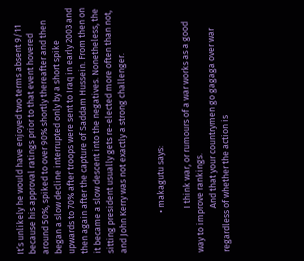It’s unlikely he would have enjoyed two terms absent 9/11 because his approval ratings prior to that event hovered around 50%, spiked to over 90% shortly thereafter and then began a slow decline interrupted only by a short spike upwards to 70% after troops were sent to Iraq in early 2003 and then again after the capture of Saddam Hussein. From then on it became a slow descent into the negatives. Nonetheless, the sitting president usually gets re-elected more often than not, and John Kerry was not exactly a strong challenger.


                    • makagutu says:

                      I think war, or rumours of a war works as a good way to improve rankings.
                      And that your countrymen go gagaga over war regardless of whether the action is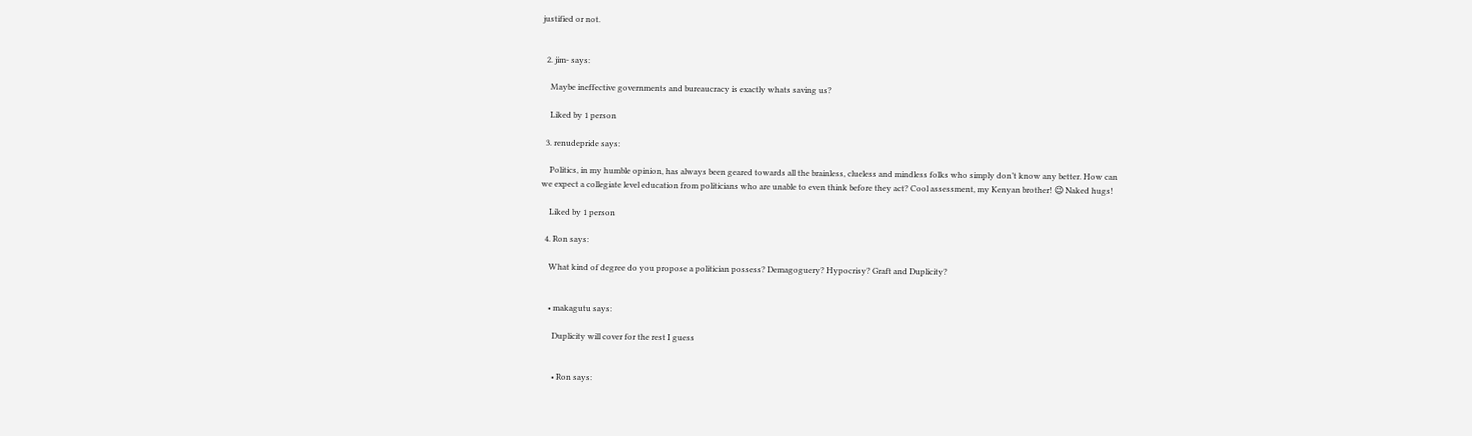justified or not.


  2. jim- says:

    Maybe ineffective governments and bureaucracy is exactly whats saving us?

    Liked by 1 person

  3. renudepride says:

    Politics, in my humble opinion, has always been geared towards all the brainless, clueless and mindless folks who simply don’t know any better. How can we expect a collegiate level education from politicians who are unable to even think before they act? Cool assessment, my Kenyan brother! 😉 Naked hugs!

    Liked by 1 person

  4. Ron says:

    What kind of degree do you propose a politician possess? Demagoguery? Hypocrisy? Graft and Duplicity?


    • makagutu says:

      Duplicity will cover for the rest I guess


      • Ron says: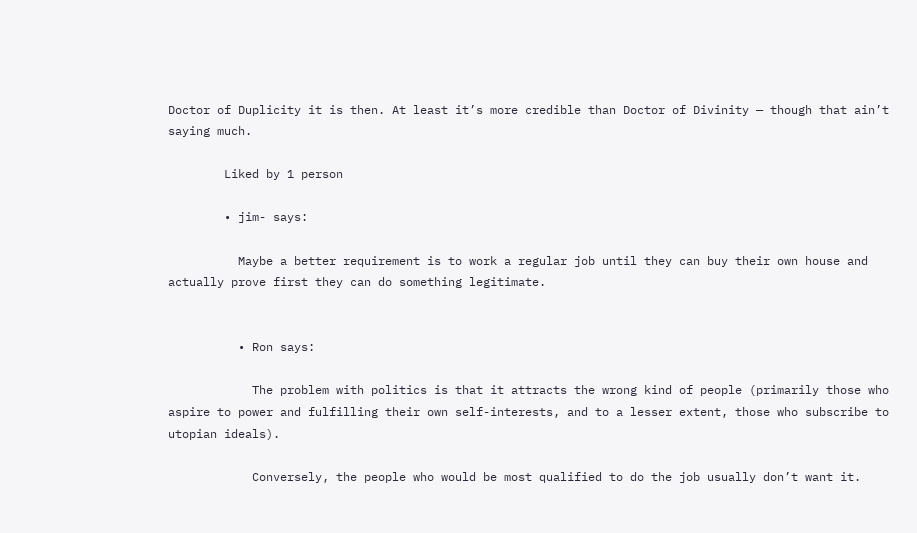Doctor of Duplicity it is then. At least it’s more credible than Doctor of Divinity — though that ain’t saying much.

        Liked by 1 person

        • jim- says:

          Maybe a better requirement is to work a regular job until they can buy their own house and actually prove first they can do something legitimate.


          • Ron says:

            The problem with politics is that it attracts the wrong kind of people (primarily those who aspire to power and fulfilling their own self-interests, and to a lesser extent, those who subscribe to utopian ideals).

            Conversely, the people who would be most qualified to do the job usually don’t want it.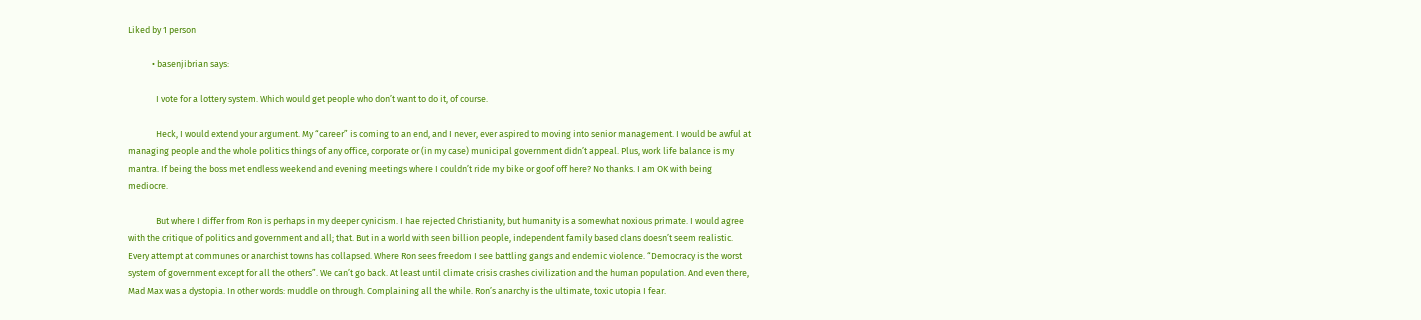Liked by 1 person

            • basenjibrian says:

              I vote for a lottery system. Which would get people who don’t want to do it, of course.

              Heck, I would extend your argument. My “career” is coming to an end, and I never, ever aspired to moving into senior management. I would be awful at managing people and the whole politics things of any office, corporate or (in my case) municipal government didn’t appeal. Plus, work life balance is my mantra. If being the boss met endless weekend and evening meetings where I couldn’t ride my bike or goof off here? No thanks. I am OK with being mediocre.

              But where I differ from Ron is perhaps in my deeper cynicism. I hae rejected Christianity, but humanity is a somewhat noxious primate. I would agree with the critique of politics and government and all; that. But in a world with seen billion people, independent family based clans doesn’t seem realistic. Every attempt at communes or anarchist towns has collapsed. Where Ron sees freedom I see battling gangs and endemic violence. “Democracy is the worst system of government except for all the others”. We can’t go back. At least until climate crisis crashes civilization and the human population. And even there, Mad Max was a dystopia. In other words: muddle on through. Complaining all the while. Ron’s anarchy is the ultimate, toxic utopia I fear.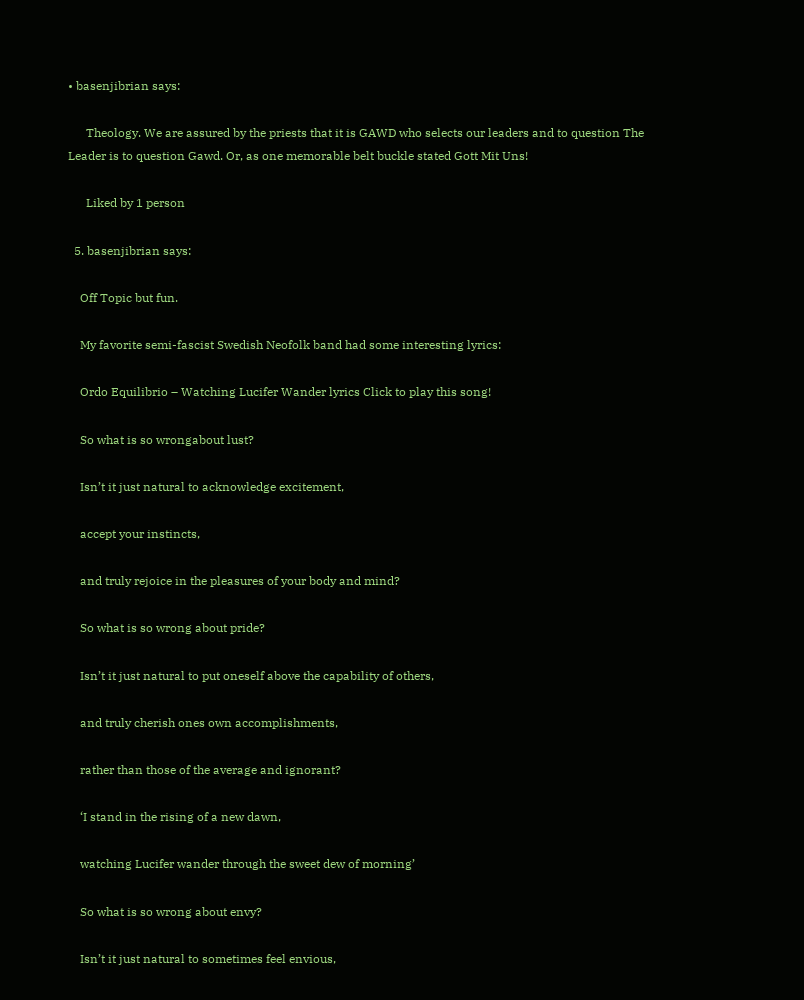• basenjibrian says:

      Theology. We are assured by the priests that it is GAWD who selects our leaders and to question The Leader is to question Gawd. Or, as one memorable belt buckle stated Gott Mit Uns!

      Liked by 1 person

  5. basenjibrian says:

    Off Topic but fun.

    My favorite semi-fascist Swedish Neofolk band had some interesting lyrics:

    Ordo Equilibrio – Watching Lucifer Wander lyrics Click to play this song!

    So what is so wrongabout lust?

    Isn’t it just natural to acknowledge excitement,

    accept your instincts,

    and truly rejoice in the pleasures of your body and mind?

    So what is so wrong about pride?

    Isn’t it just natural to put oneself above the capability of others,

    and truly cherish ones own accomplishments,

    rather than those of the average and ignorant?

    ‘I stand in the rising of a new dawn,

    watching Lucifer wander through the sweet dew of morning’

    So what is so wrong about envy?

    Isn’t it just natural to sometimes feel envious,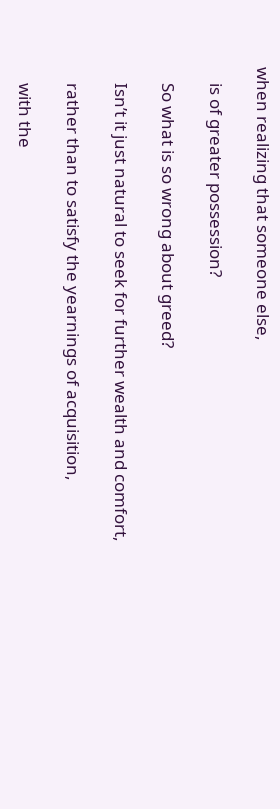when realizing that someone else,

    is of greater possession?

    So what is so wrong about greed?

    Isn’t it just natural to seek for further wealth and comfort,

    rather than to satisfy the yearnings of acquisition,

    with the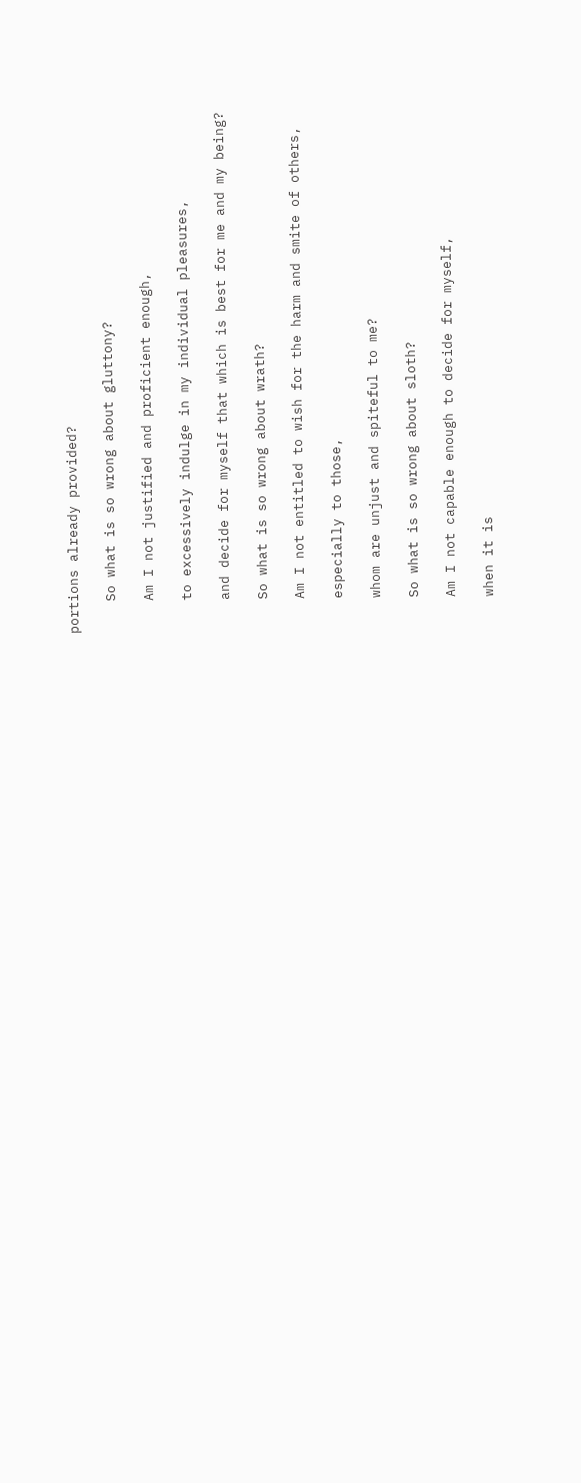portions already provided?

    So what is so wrong about gluttony?

    Am I not justified and proficient enough,

    to excessively indulge in my individual pleasures,

    and decide for myself that which is best for me and my being?

    So what is so wrong about wrath?

    Am I not entitled to wish for the harm and smite of others,

    especially to those,

    whom are unjust and spiteful to me?

    So what is so wrong about sloth?

    Am I not capable enough to decide for myself,

    when it is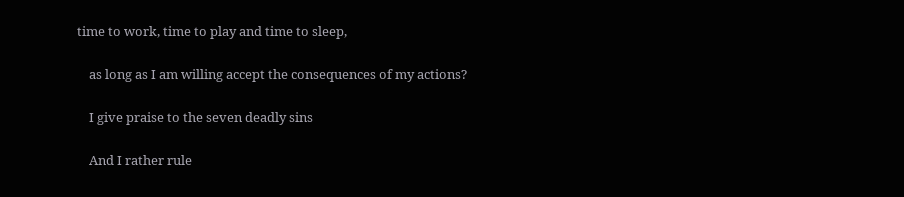time to work, time to play and time to sleep,

    as long as I am willing accept the consequences of my actions?

    I give praise to the seven deadly sins

    And I rather rule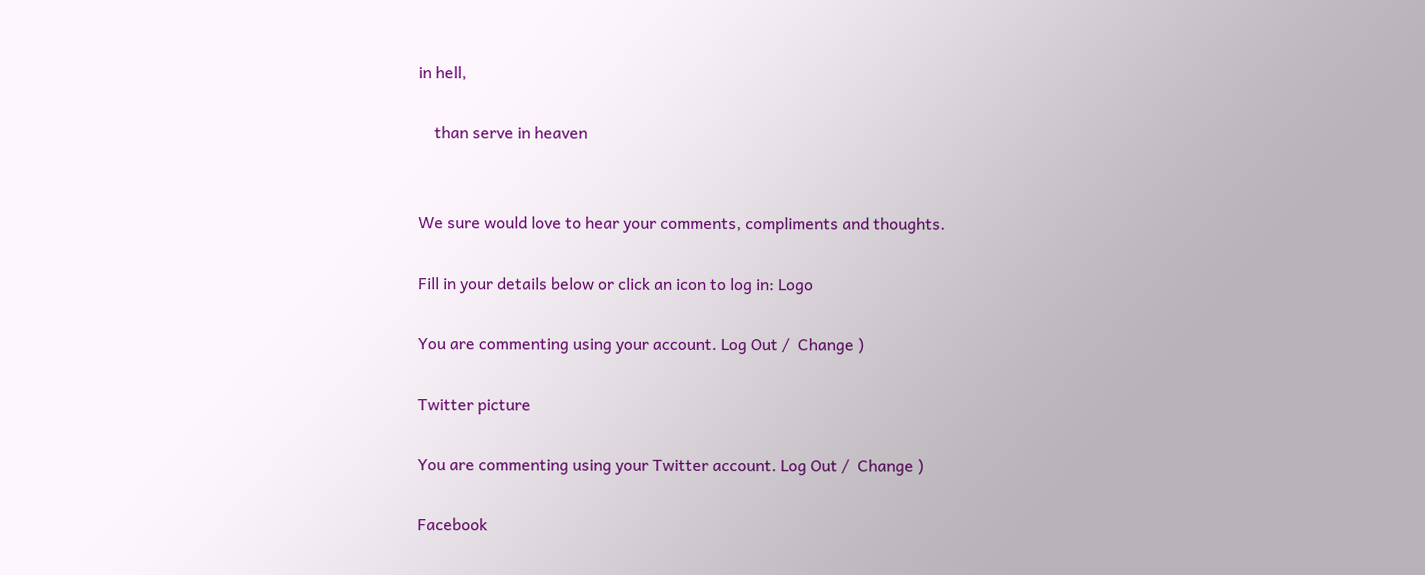in hell,

    than serve in heaven


We sure would love to hear your comments, compliments and thoughts.

Fill in your details below or click an icon to log in: Logo

You are commenting using your account. Log Out /  Change )

Twitter picture

You are commenting using your Twitter account. Log Out /  Change )

Facebook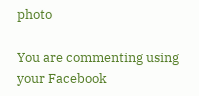photo

You are commenting using your Facebook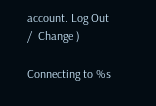account. Log Out /  Change )

Connecting to %s